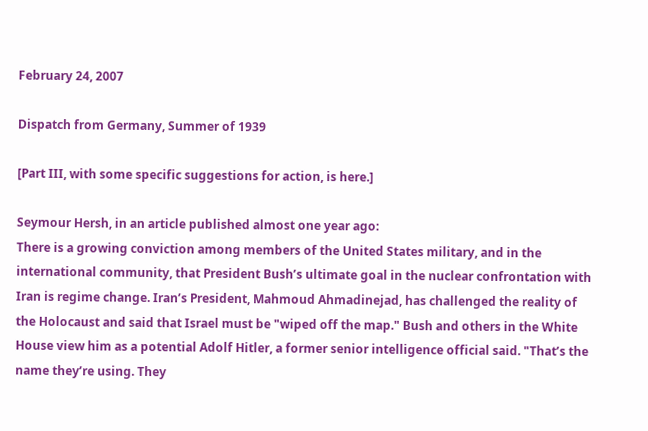February 24, 2007

Dispatch from Germany, Summer of 1939

[Part III, with some specific suggestions for action, is here.]

Seymour Hersh, in an article published almost one year ago:
There is a growing conviction among members of the United States military, and in the international community, that President Bush’s ultimate goal in the nuclear confrontation with Iran is regime change. Iran’s President, Mahmoud Ahmadinejad, has challenged the reality of the Holocaust and said that Israel must be "wiped off the map." Bush and others in the White House view him as a potential Adolf Hitler, a former senior intelligence official said. "That’s the name they’re using. They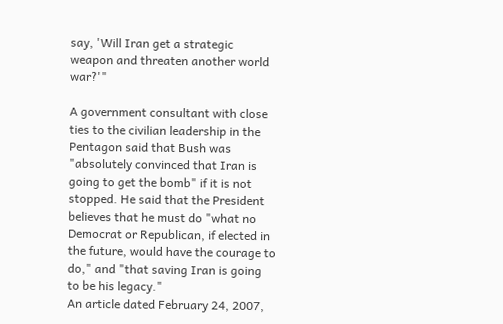say, 'Will Iran get a strategic weapon and threaten another world war?'"

A government consultant with close ties to the civilian leadership in the Pentagon said that Bush was "absolutely convinced that Iran is going to get the bomb" if it is not stopped. He said that the President believes that he must do "what no Democrat or Republican, if elected in the future, would have the courage to do," and "that saving Iran is going to be his legacy."
An article dated February 24, 2007,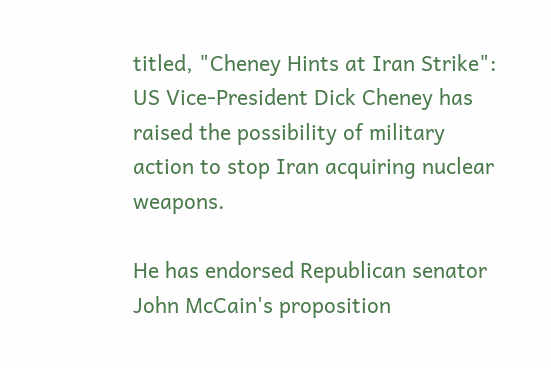titled, "Cheney Hints at Iran Strike":
US Vice-President Dick Cheney has raised the possibility of military action to stop Iran acquiring nuclear weapons.

He has endorsed Republican senator John McCain's proposition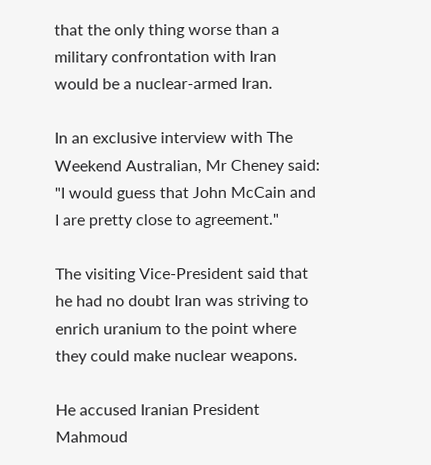that the only thing worse than a military confrontation with Iran would be a nuclear-armed Iran.

In an exclusive interview with The Weekend Australian, Mr Cheney said: "I would guess that John McCain and I are pretty close to agreement."

The visiting Vice-President said that he had no doubt Iran was striving to enrich uranium to the point where they could make nuclear weapons.

He accused Iranian President Mahmoud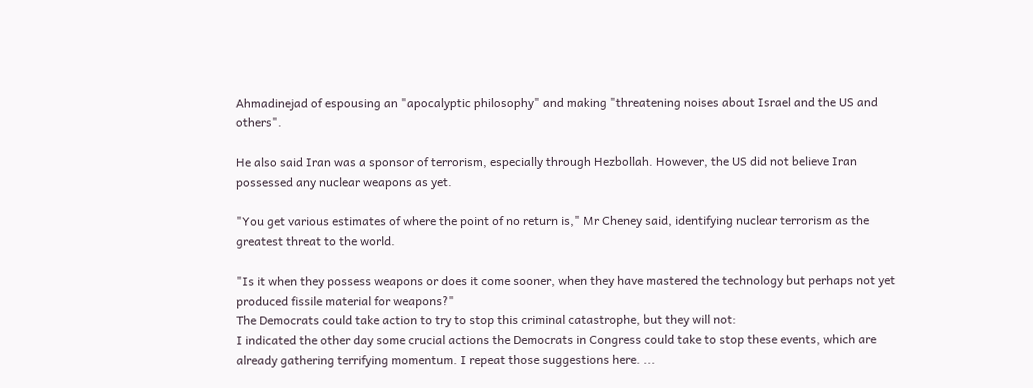Ahmadinejad of espousing an "apocalyptic philosophy" and making "threatening noises about Israel and the US and others".

He also said Iran was a sponsor of terrorism, especially through Hezbollah. However, the US did not believe Iran possessed any nuclear weapons as yet.

"You get various estimates of where the point of no return is," Mr Cheney said, identifying nuclear terrorism as the greatest threat to the world.

"Is it when they possess weapons or does it come sooner, when they have mastered the technology but perhaps not yet produced fissile material for weapons?"
The Democrats could take action to try to stop this criminal catastrophe, but they will not:
I indicated the other day some crucial actions the Democrats in Congress could take to stop these events, which are already gathering terrifying momentum. I repeat those suggestions here. ...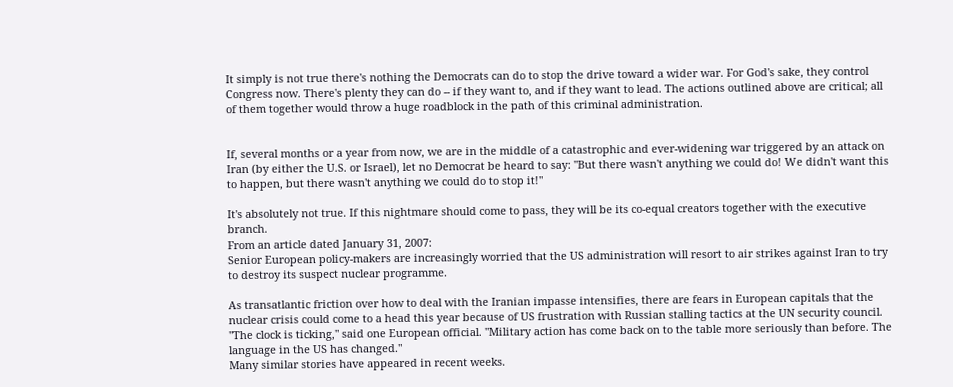It simply is not true there's nothing the Democrats can do to stop the drive toward a wider war. For God's sake, they control Congress now. There's plenty they can do -- if they want to, and if they want to lead. The actions outlined above are critical; all of them together would throw a huge roadblock in the path of this criminal administration.


If, several months or a year from now, we are in the middle of a catastrophic and ever-widening war triggered by an attack on Iran (by either the U.S. or Israel), let no Democrat be heard to say: "But there wasn't anything we could do! We didn't want this to happen, but there wasn't anything we could do to stop it!"

It's absolutely not true. If this nightmare should come to pass, they will be its co-equal creators together with the executive branch.
From an article dated January 31, 2007:
Senior European policy-makers are increasingly worried that the US administration will resort to air strikes against Iran to try to destroy its suspect nuclear programme.

As transatlantic friction over how to deal with the Iranian impasse intensifies, there are fears in European capitals that the nuclear crisis could come to a head this year because of US frustration with Russian stalling tactics at the UN security council. "The clock is ticking," said one European official. "Military action has come back on to the table more seriously than before. The language in the US has changed."
Many similar stories have appeared in recent weeks.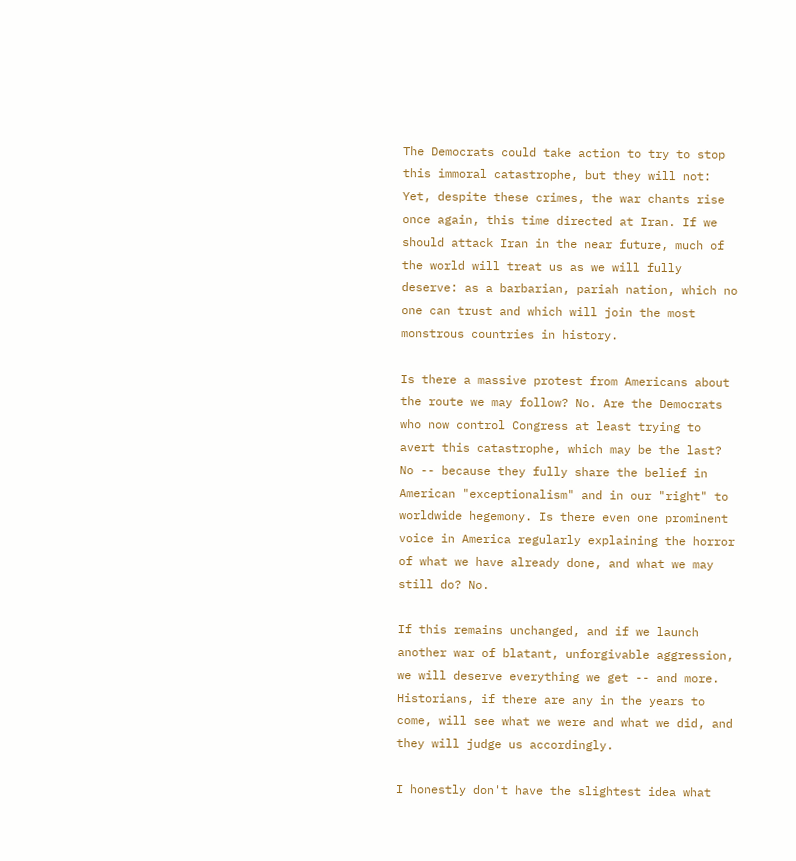The Democrats could take action to try to stop this immoral catastrophe, but they will not:
Yet, despite these crimes, the war chants rise once again, this time directed at Iran. If we should attack Iran in the near future, much of the world will treat us as we will fully deserve: as a barbarian, pariah nation, which no one can trust and which will join the most monstrous countries in history.

Is there a massive protest from Americans about the route we may follow? No. Are the Democrats who now control Congress at least trying to avert this catastrophe, which may be the last? No -- because they fully share the belief in American "exceptionalism" and in our "right" to worldwide hegemony. Is there even one prominent voice in America regularly explaining the horror of what we have already done, and what we may still do? No.

If this remains unchanged, and if we launch another war of blatant, unforgivable aggression, we will deserve everything we get -- and more. Historians, if there are any in the years to come, will see what we were and what we did, and they will judge us accordingly.

I honestly don't have the slightest idea what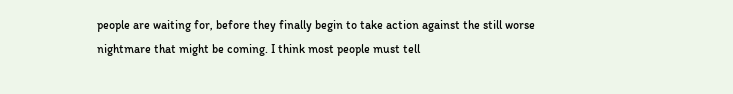people are waiting for, before they finally begin to take action against the still worse nightmare that might be coming. I think most people must tell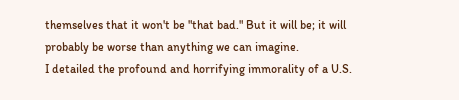themselves that it won't be "that bad." But it will be; it will probably be worse than anything we can imagine.
I detailed the profound and horrifying immorality of a U.S.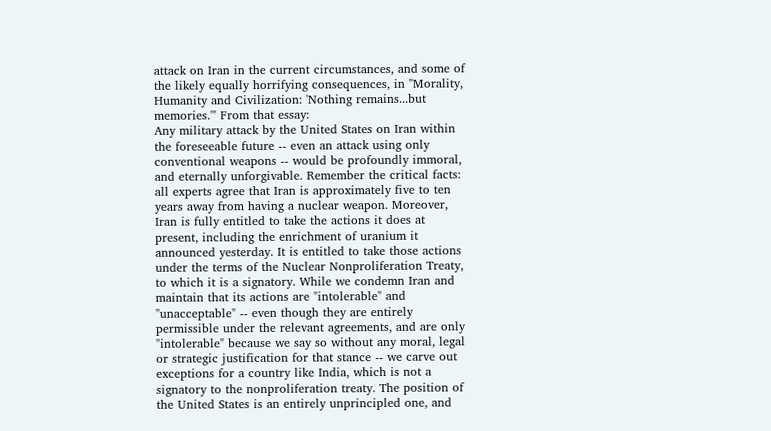attack on Iran in the current circumstances, and some of the likely equally horrifying consequences, in "Morality, Humanity and Civilization: 'Nothing remains...but memories.'" From that essay:
Any military attack by the United States on Iran within the foreseeable future -- even an attack using only conventional weapons -- would be profoundly immoral, and eternally unforgivable. Remember the critical facts: all experts agree that Iran is approximately five to ten years away from having a nuclear weapon. Moreover, Iran is fully entitled to take the actions it does at present, including the enrichment of uranium it announced yesterday. It is entitled to take those actions under the terms of the Nuclear Nonproliferation Treaty, to which it is a signatory. While we condemn Iran and maintain that its actions are "intolerable" and "unacceptable" -- even though they are entirely permissible under the relevant agreements, and are only "intolerable" because we say so without any moral, legal or strategic justification for that stance -- we carve out exceptions for a country like India, which is not a signatory to the nonproliferation treaty. The position of the United States is an entirely unprincipled one, and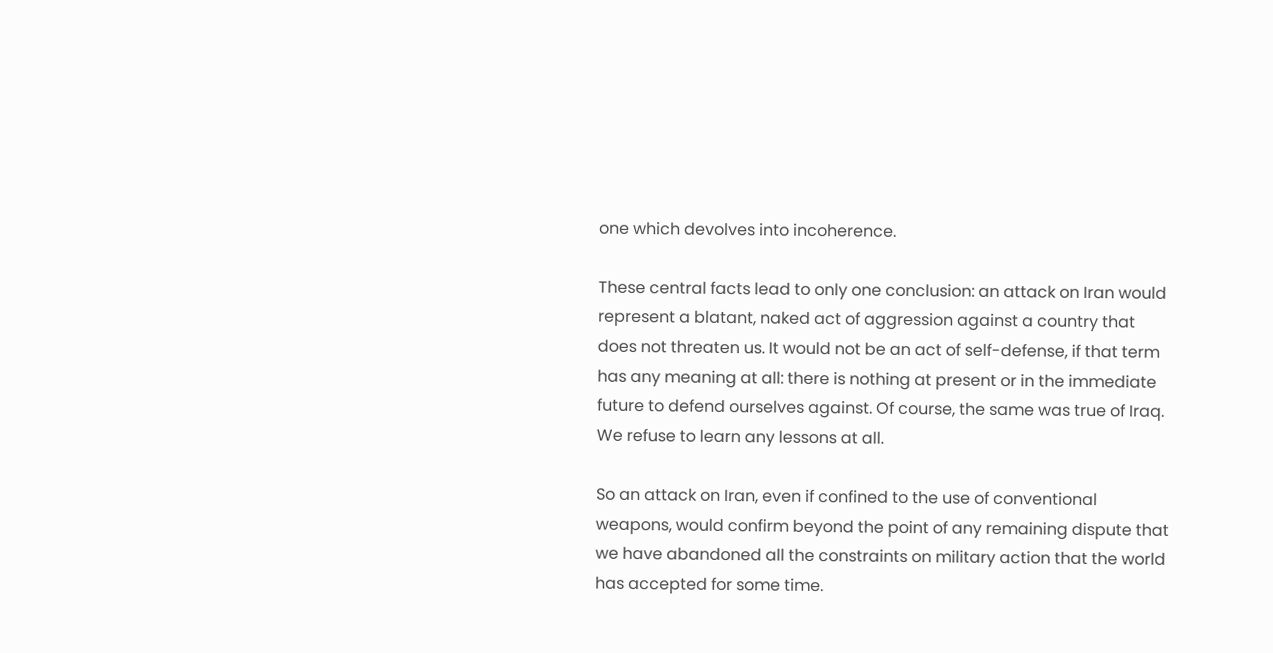one which devolves into incoherence.

These central facts lead to only one conclusion: an attack on Iran would represent a blatant, naked act of aggression against a country that does not threaten us. It would not be an act of self-defense, if that term has any meaning at all: there is nothing at present or in the immediate future to defend ourselves against. Of course, the same was true of Iraq. We refuse to learn any lessons at all.

So an attack on Iran, even if confined to the use of conventional weapons, would confirm beyond the point of any remaining dispute that we have abandoned all the constraints on military action that the world has accepted for some time.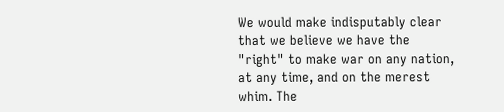We would make indisputably clear that we believe we have the "right" to make war on any nation, at any time, and on the merest whim. The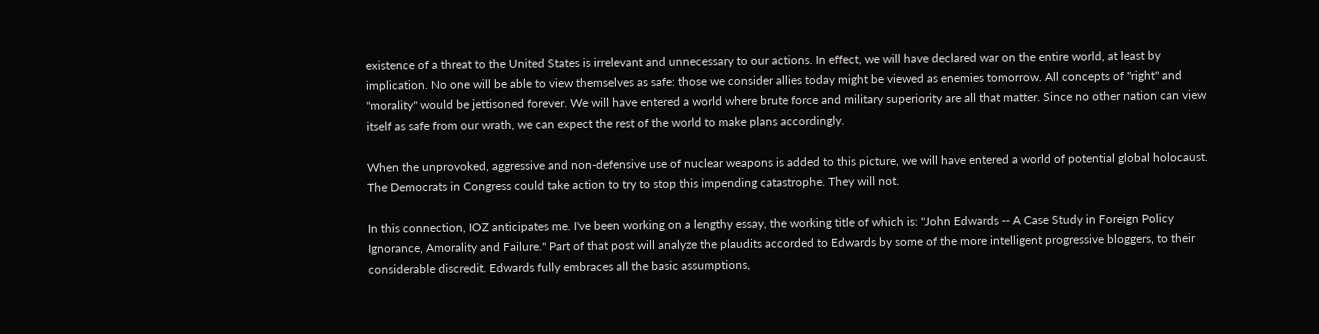existence of a threat to the United States is irrelevant and unnecessary to our actions. In effect, we will have declared war on the entire world, at least by implication. No one will be able to view themselves as safe: those we consider allies today might be viewed as enemies tomorrow. All concepts of "right" and "morality" would be jettisoned forever. We will have entered a world where brute force and military superiority are all that matter. Since no other nation can view itself as safe from our wrath, we can expect the rest of the world to make plans accordingly.

When the unprovoked, aggressive and non-defensive use of nuclear weapons is added to this picture, we will have entered a world of potential global holocaust.
The Democrats in Congress could take action to try to stop this impending catastrophe. They will not.

In this connection, IOZ anticipates me. I've been working on a lengthy essay, the working title of which is: "John Edwards -- A Case Study in Foreign Policy Ignorance, Amorality and Failure." Part of that post will analyze the plaudits accorded to Edwards by some of the more intelligent progressive bloggers, to their considerable discredit. Edwards fully embraces all the basic assumptions,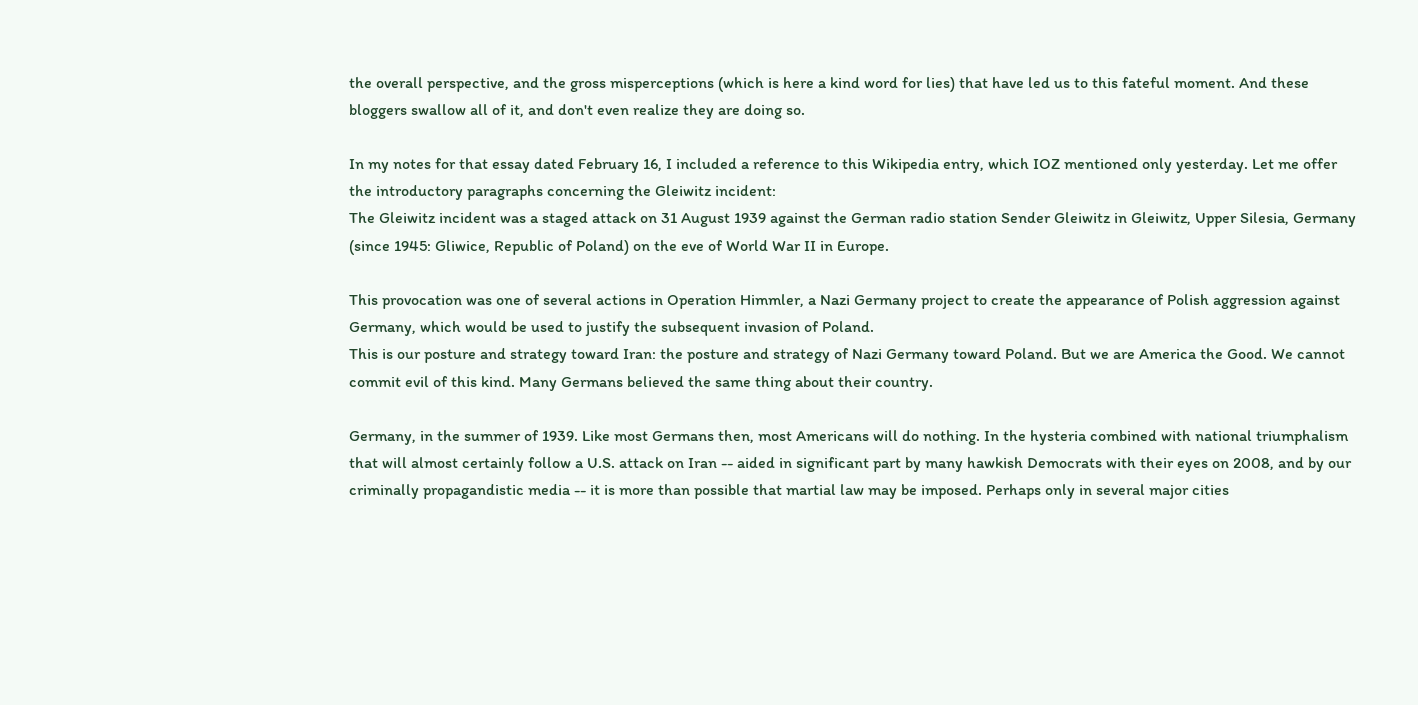the overall perspective, and the gross misperceptions (which is here a kind word for lies) that have led us to this fateful moment. And these bloggers swallow all of it, and don't even realize they are doing so.

In my notes for that essay dated February 16, I included a reference to this Wikipedia entry, which IOZ mentioned only yesterday. Let me offer the introductory paragraphs concerning the Gleiwitz incident:
The Gleiwitz incident was a staged attack on 31 August 1939 against the German radio station Sender Gleiwitz in Gleiwitz, Upper Silesia, Germany (since 1945: Gliwice, Republic of Poland) on the eve of World War II in Europe.

This provocation was one of several actions in Operation Himmler, a Nazi Germany project to create the appearance of Polish aggression against Germany, which would be used to justify the subsequent invasion of Poland.
This is our posture and strategy toward Iran: the posture and strategy of Nazi Germany toward Poland. But we are America the Good. We cannot commit evil of this kind. Many Germans believed the same thing about their country.

Germany, in the summer of 1939. Like most Germans then, most Americans will do nothing. In the hysteria combined with national triumphalism that will almost certainly follow a U.S. attack on Iran -- aided in significant part by many hawkish Democrats with their eyes on 2008, and by our criminally propagandistic media -- it is more than possible that martial law may be imposed. Perhaps only in several major cities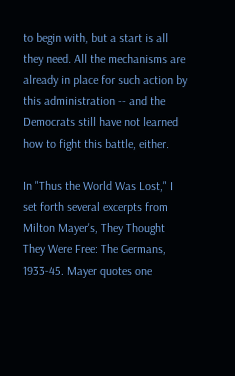to begin with, but a start is all they need. All the mechanisms are already in place for such action by this administration -- and the Democrats still have not learned how to fight this battle, either.

In "Thus the World Was Lost," I set forth several excerpts from Milton Mayer's, They Thought They Were Free: The Germans, 1933-45. Mayer quotes one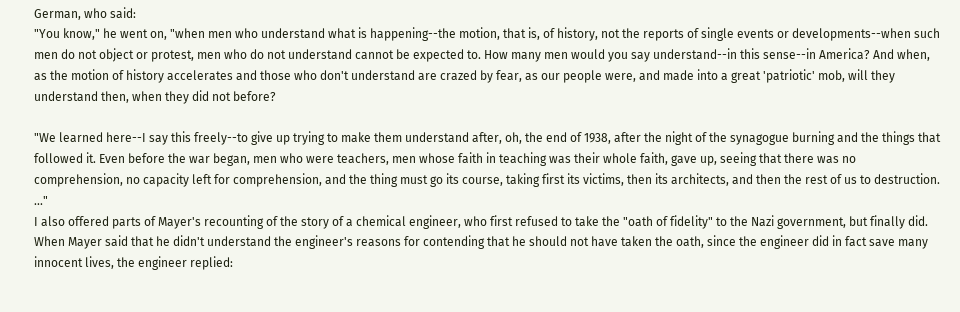German, who said:
"You know," he went on, "when men who understand what is happening--the motion, that is, of history, not the reports of single events or developments--when such men do not object or protest, men who do not understand cannot be expected to. How many men would you say understand--in this sense--in America? And when, as the motion of history accelerates and those who don't understand are crazed by fear, as our people were, and made into a great 'patriotic' mob, will they understand then, when they did not before?

"We learned here--I say this freely--to give up trying to make them understand after, oh, the end of 1938, after the night of the synagogue burning and the things that followed it. Even before the war began, men who were teachers, men whose faith in teaching was their whole faith, gave up, seeing that there was no comprehension, no capacity left for comprehension, and the thing must go its course, taking first its victims, then its architects, and then the rest of us to destruction. ..."
I also offered parts of Mayer's recounting of the story of a chemical engineer, who first refused to take the "oath of fidelity" to the Nazi government, but finally did. When Mayer said that he didn't understand the engineer's reasons for contending that he should not have taken the oath, since the engineer did in fact save many innocent lives, the engineer replied: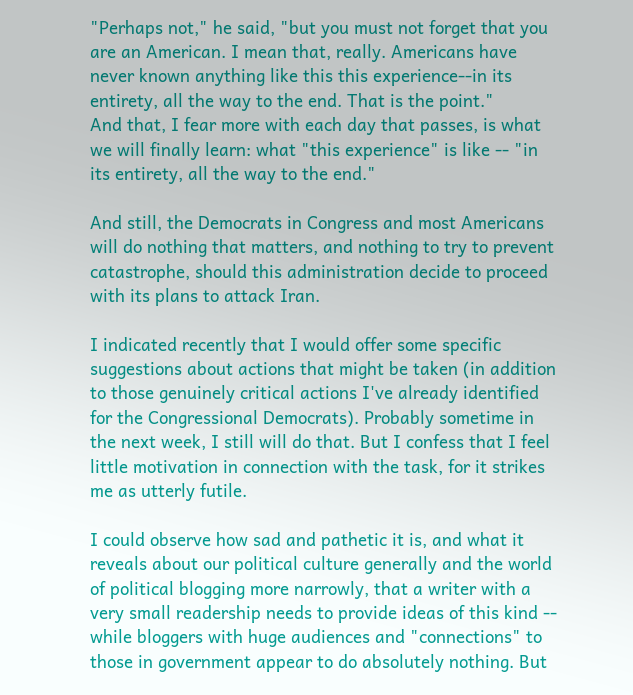"Perhaps not," he said, "but you must not forget that you are an American. I mean that, really. Americans have never known anything like this this experience--in its entirety, all the way to the end. That is the point."
And that, I fear more with each day that passes, is what we will finally learn: what "this experience" is like -- "in its entirety, all the way to the end."

And still, the Democrats in Congress and most Americans will do nothing that matters, and nothing to try to prevent catastrophe, should this administration decide to proceed with its plans to attack Iran.

I indicated recently that I would offer some specific suggestions about actions that might be taken (in addition to those genuinely critical actions I've already identified for the Congressional Democrats). Probably sometime in the next week, I still will do that. But I confess that I feel little motivation in connection with the task, for it strikes me as utterly futile.

I could observe how sad and pathetic it is, and what it reveals about our political culture generally and the world of political blogging more narrowly, that a writer with a very small readership needs to provide ideas of this kind -- while bloggers with huge audiences and "connections" to those in government appear to do absolutely nothing. But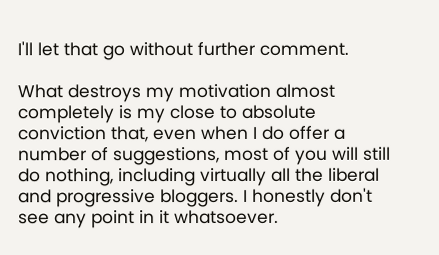I'll let that go without further comment.

What destroys my motivation almost completely is my close to absolute conviction that, even when I do offer a number of suggestions, most of you will still do nothing, including virtually all the liberal and progressive bloggers. I honestly don't see any point in it whatsoever.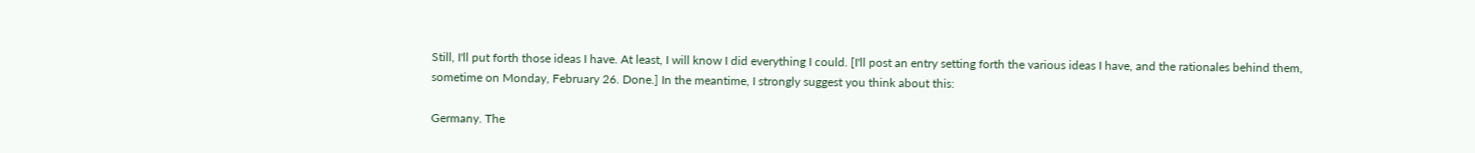Still, I'll put forth those ideas I have. At least, I will know I did everything I could. [I'll post an entry setting forth the various ideas I have, and the rationales behind them, sometime on Monday, February 26. Done.] In the meantime, I strongly suggest you think about this:

Germany. The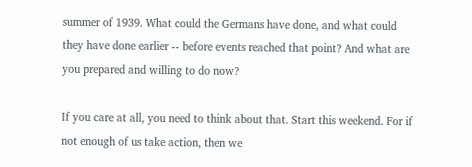summer of 1939. What could the Germans have done, and what could they have done earlier -- before events reached that point? And what are you prepared and willing to do now?

If you care at all, you need to think about that. Start this weekend. For if not enough of us take action, then we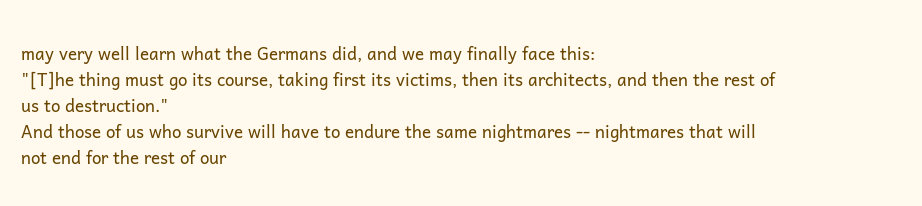may very well learn what the Germans did, and we may finally face this:
"[T]he thing must go its course, taking first its victims, then its architects, and then the rest of us to destruction."
And those of us who survive will have to endure the same nightmares -- nightmares that will not end for the rest of our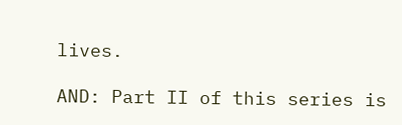lives.

AND: Part II of this series is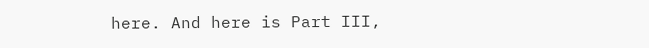here. And here is Part III,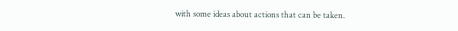with some ideas about actions that can be taken.